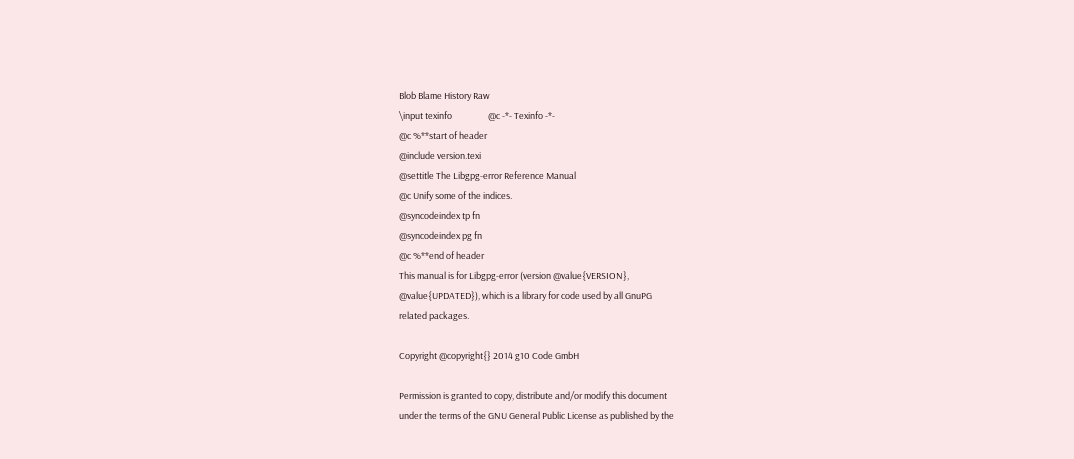Blob Blame History Raw
\input texinfo                  @c -*- Texinfo -*-
@c %**start of header
@include version.texi
@settitle The Libgpg-error Reference Manual
@c Unify some of the indices.
@syncodeindex tp fn
@syncodeindex pg fn
@c %**end of header
This manual is for Libgpg-error (version @value{VERSION},
@value{UPDATED}), which is a library for code used by all GnuPG
related packages.

Copyright @copyright{} 2014 g10 Code GmbH

Permission is granted to copy, distribute and/or modify this document
under the terms of the GNU General Public License as published by the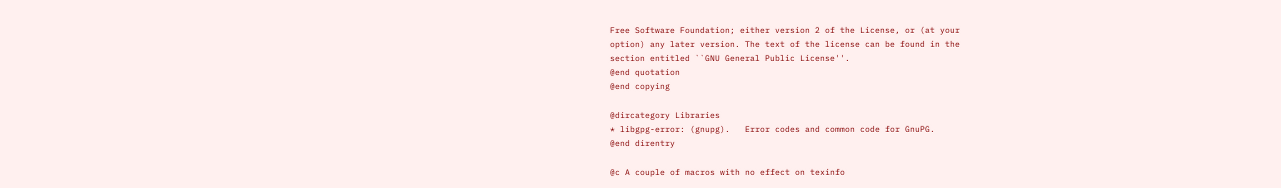Free Software Foundation; either version 2 of the License, or (at your
option) any later version. The text of the license can be found in the
section entitled ``GNU General Public License''.
@end quotation
@end copying

@dircategory Libraries
* libgpg-error: (gnupg).   Error codes and common code for GnuPG.
@end direntry

@c A couple of macros with no effect on texinfo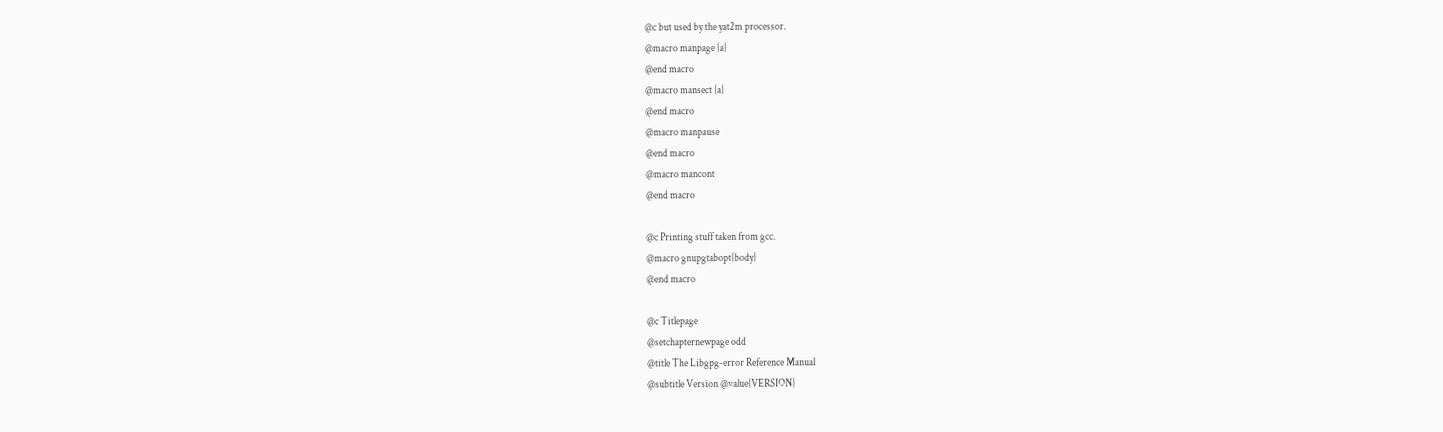@c but used by the yat2m processor.
@macro manpage {a}
@end macro
@macro mansect {a}
@end macro
@macro manpause
@end macro
@macro mancont
@end macro

@c Printing stuff taken from gcc.
@macro gnupgtabopt{body}
@end macro

@c Titlepage
@setchapternewpage odd
@title The Libgpg-error Reference Manual
@subtitle Version @value{VERSION}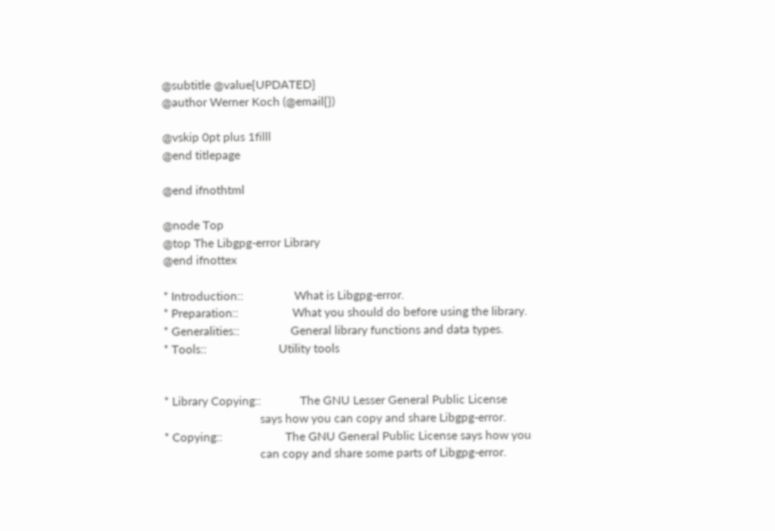@subtitle @value{UPDATED}
@author Werner Koch (@email{})

@vskip 0pt plus 1filll
@end titlepage

@end ifnothtml

@node Top
@top The Libgpg-error Library
@end ifnottex

* Introduction::                 What is Libgpg-error.
* Preparation::                  What you should do before using the library.
* Generalities::                 General library functions and data types.
* Tools::                        Utility tools


* Library Copying::             The GNU Lesser General Public License
                                says how you can copy and share Libgpg-error.
* Copying::                     The GNU General Public License says how you
                                can copy and share some parts of Libgpg-error.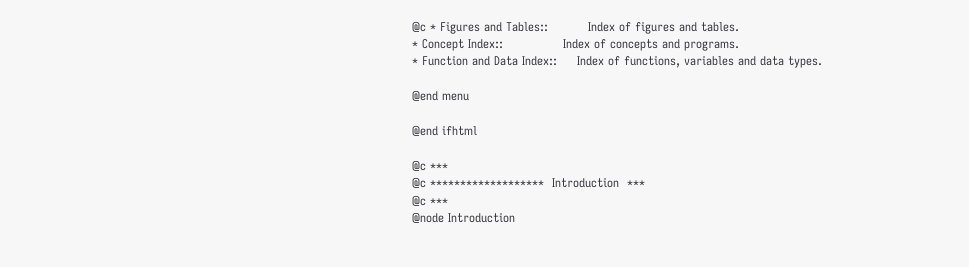@c * Figures and Tables::          Index of figures and tables.
* Concept Index::               Index of concepts and programs.
* Function and Data Index::     Index of functions, variables and data types.

@end menu

@end ifhtml

@c ***
@c *******************  Introduction  ***
@c ***
@node Introduction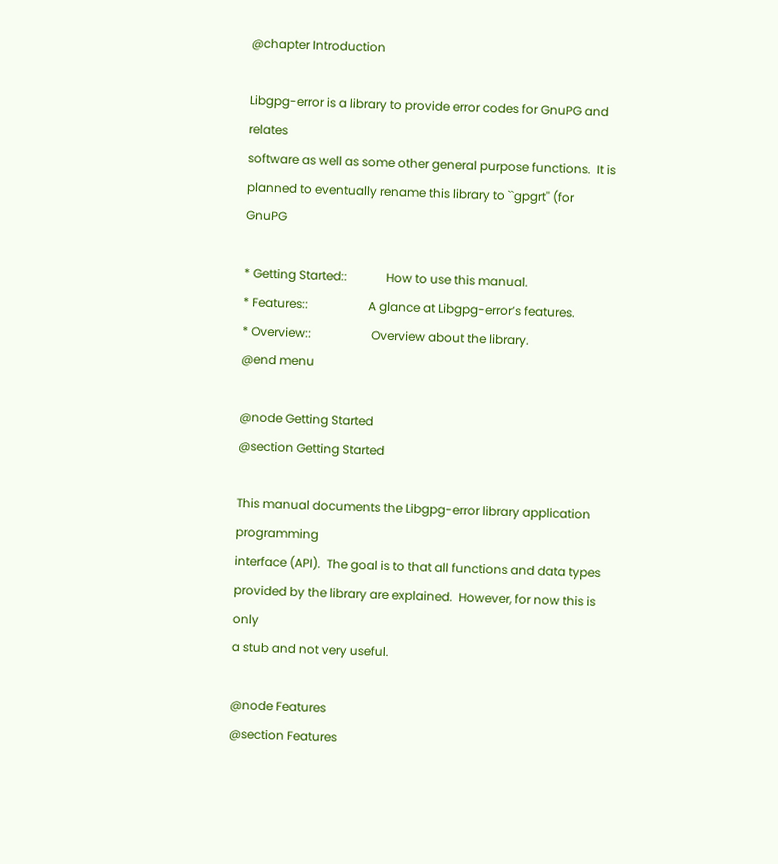@chapter Introduction

Libgpg-error is a library to provide error codes for GnuPG and relates
software as well as some other general purpose functions.  It is
planned to eventually rename this library to ``gpgrt'' (for GnuPG

* Getting Started::             How to use this manual.
* Features::                    A glance at Libgpg-error’s features.
* Overview::                    Overview about the library.
@end menu

@node Getting Started
@section Getting Started

This manual documents the Libgpg-error library application programming
interface (API).  The goal is to that all functions and data types
provided by the library are explained.  However, for now this is only
a stub and not very useful.

@node Features
@section Features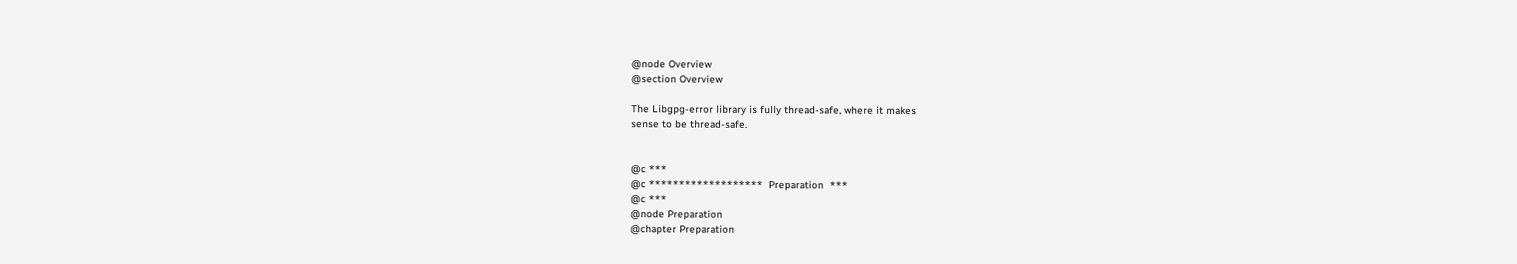@node Overview
@section Overview

The Libgpg-error library is fully thread-safe, where it makes
sense to be thread-safe.


@c ***
@c *******************  Preparation  ***
@c ***
@node Preparation
@chapter Preparation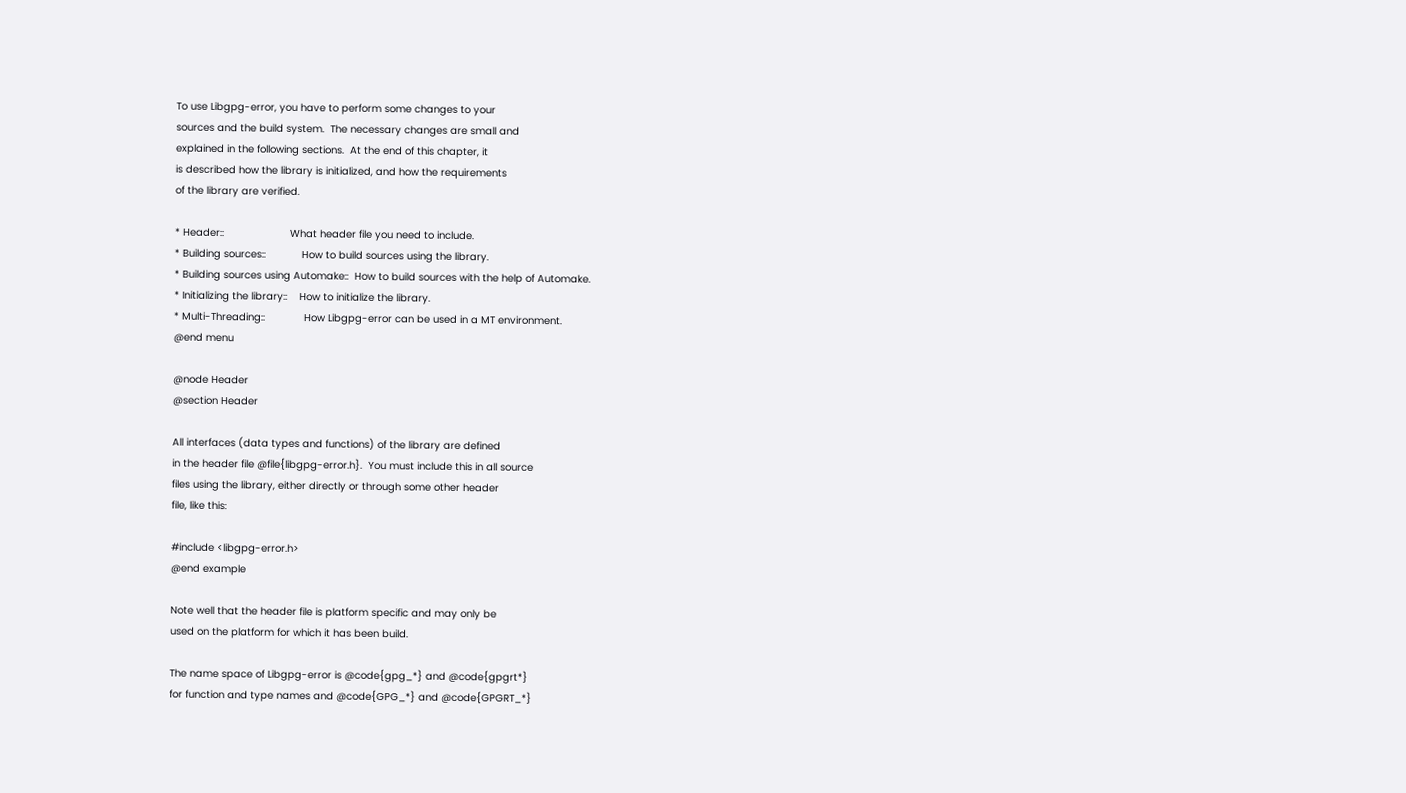To use Libgpg-error, you have to perform some changes to your
sources and the build system.  The necessary changes are small and
explained in the following sections.  At the end of this chapter, it
is described how the library is initialized, and how the requirements
of the library are verified.

* Header::                      What header file you need to include.
* Building sources::            How to build sources using the library.
* Building sources using Automake::  How to build sources with the help of Automake.
* Initializing the library::    How to initialize the library.
* Multi-Threading::             How Libgpg-error can be used in a MT environment.
@end menu

@node Header
@section Header

All interfaces (data types and functions) of the library are defined
in the header file @file{libgpg-error.h}.  You must include this in all source
files using the library, either directly or through some other header
file, like this:

#include <libgpg-error.h>
@end example

Note well that the header file is platform specific and may only be
used on the platform for which it has been build.

The name space of Libgpg-error is @code{gpg_*} and @code{gpgrt*}
for function and type names and @code{GPG_*} and @code{GPGRT_*}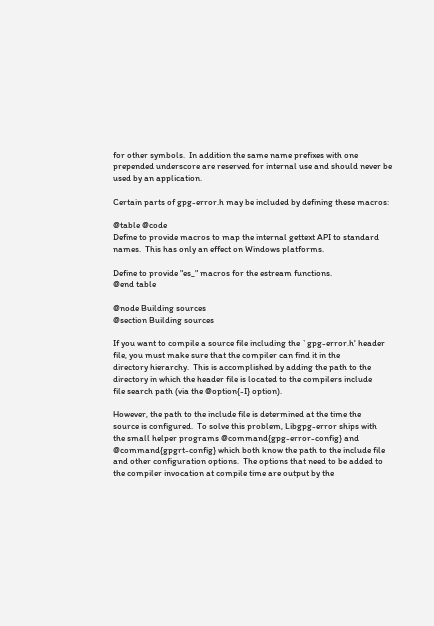for other symbols.  In addition the same name prefixes with one
prepended underscore are reserved for internal use and should never be
used by an application.

Certain parts of gpg-error.h may be included by defining these macros:

@table @code
Define to provide macros to map the internal gettext API to standard
names.  This has only an effect on Windows platforms.

Define to provide "es_" macros for the estream functions.
@end table

@node Building sources
@section Building sources

If you want to compile a source file including the `gpg-error.h' header
file, you must make sure that the compiler can find it in the
directory hierarchy.  This is accomplished by adding the path to the
directory in which the header file is located to the compilers include
file search path (via the @option{-I} option).

However, the path to the include file is determined at the time the
source is configured.  To solve this problem, Libgpg-error ships with
the small helper programs @command{gpg-error-config} and
@command{gpgrt-config} which both know the path to the include file
and other configuration options.  The options that need to be added to
the compiler invocation at compile time are output by the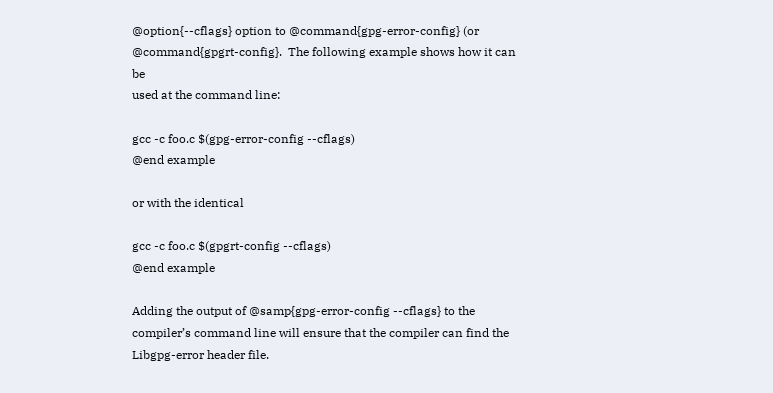@option{--cflags} option to @command{gpg-error-config} (or
@command{gpgrt-config}.  The following example shows how it can be
used at the command line:

gcc -c foo.c $(gpg-error-config --cflags)
@end example

or with the identical

gcc -c foo.c $(gpgrt-config --cflags)
@end example

Adding the output of @samp{gpg-error-config --cflags} to the
compiler’s command line will ensure that the compiler can find the
Libgpg-error header file.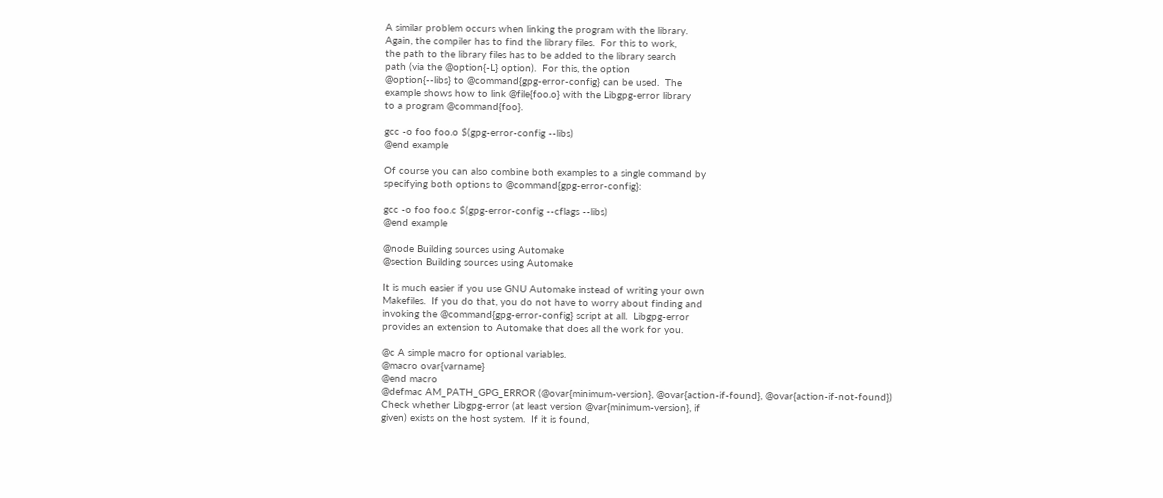A similar problem occurs when linking the program with the library.
Again, the compiler has to find the library files.  For this to work,
the path to the library files has to be added to the library search
path (via the @option{-L} option).  For this, the option
@option{--libs} to @command{gpg-error-config} can be used.  The
example shows how to link @file{foo.o} with the Libgpg-error library
to a program @command{foo}.

gcc -o foo foo.o $(gpg-error-config --libs)
@end example

Of course you can also combine both examples to a single command by
specifying both options to @command{gpg-error-config}:

gcc -o foo foo.c $(gpg-error-config --cflags --libs)
@end example

@node Building sources using Automake
@section Building sources using Automake

It is much easier if you use GNU Automake instead of writing your own
Makefiles.  If you do that, you do not have to worry about finding and
invoking the @command{gpg-error-config} script at all.  Libgpg-error
provides an extension to Automake that does all the work for you.

@c A simple macro for optional variables.
@macro ovar{varname}
@end macro
@defmac AM_PATH_GPG_ERROR (@ovar{minimum-version}, @ovar{action-if-found}, @ovar{action-if-not-found})
Check whether Libgpg-error (at least version @var{minimum-version}, if
given) exists on the host system.  If it is found,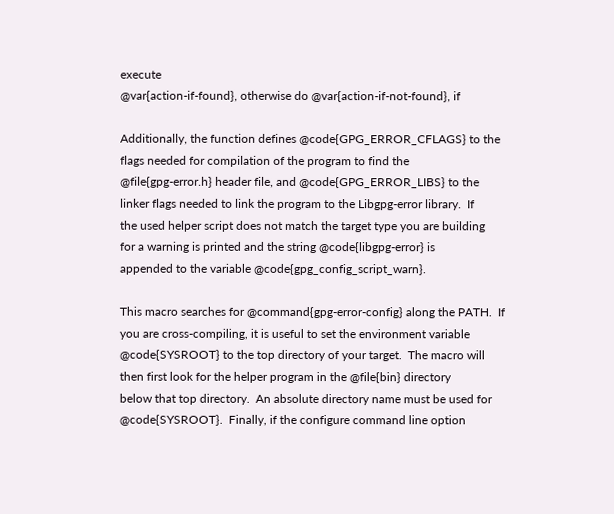execute
@var{action-if-found}, otherwise do @var{action-if-not-found}, if

Additionally, the function defines @code{GPG_ERROR_CFLAGS} to the
flags needed for compilation of the program to find the
@file{gpg-error.h} header file, and @code{GPG_ERROR_LIBS} to the
linker flags needed to link the program to the Libgpg-error library.  If
the used helper script does not match the target type you are building
for a warning is printed and the string @code{libgpg-error} is
appended to the variable @code{gpg_config_script_warn}.

This macro searches for @command{gpg-error-config} along the PATH.  If
you are cross-compiling, it is useful to set the environment variable
@code{SYSROOT} to the top directory of your target.  The macro will
then first look for the helper program in the @file{bin} directory
below that top directory.  An absolute directory name must be used for
@code{SYSROOT}.  Finally, if the configure command line option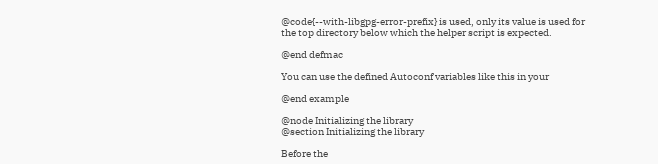@code{--with-libgpg-error-prefix} is used, only its value is used for
the top directory below which the helper script is expected.

@end defmac

You can use the defined Autoconf variables like this in your

@end example

@node Initializing the library
@section Initializing the library

Before the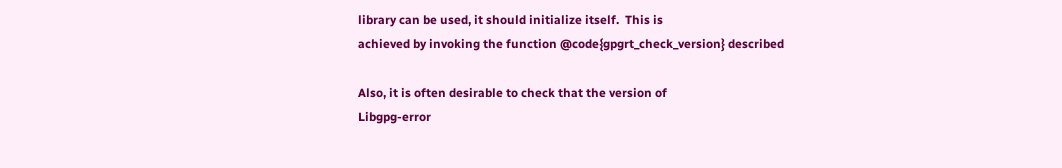library can be used, it should initialize itself.  This is
achieved by invoking the function @code{gpgrt_check_version} described

Also, it is often desirable to check that the version of
Libgpg-error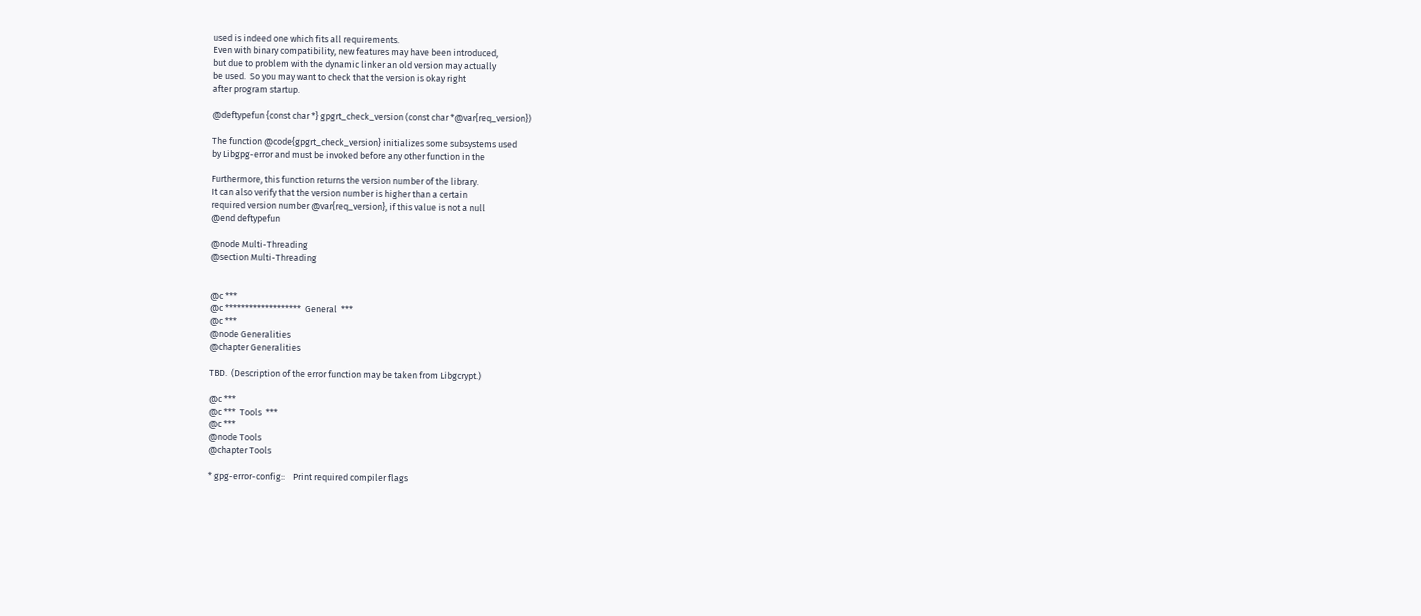used is indeed one which fits all requirements.
Even with binary compatibility, new features may have been introduced,
but due to problem with the dynamic linker an old version may actually
be used.  So you may want to check that the version is okay right
after program startup.

@deftypefun {const char *} gpgrt_check_version (const char *@var{req_version})

The function @code{gpgrt_check_version} initializes some subsystems used
by Libgpg-error and must be invoked before any other function in the

Furthermore, this function returns the version number of the library.
It can also verify that the version number is higher than a certain
required version number @var{req_version}, if this value is not a null
@end deftypefun

@node Multi-Threading
@section Multi-Threading


@c ***
@c *******************  General  ***
@c ***
@node Generalities
@chapter Generalities

TBD.  (Description of the error function may be taken from Libgcrypt.)

@c ***
@c ***  Tools  ***
@c ***
@node Tools
@chapter Tools

* gpg-error-config::    Print required compiler flags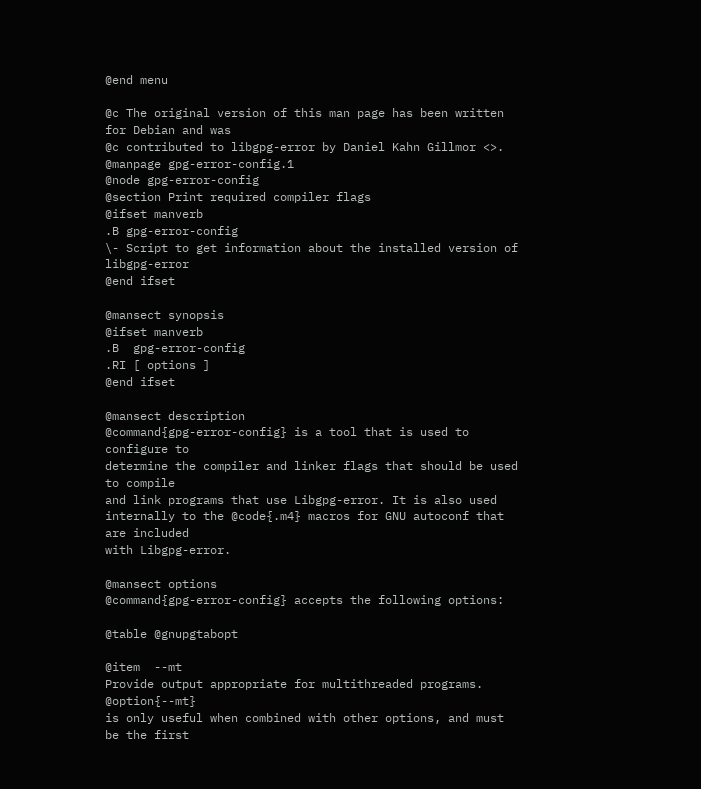@end menu

@c The original version of this man page has been written for Debian and was
@c contributed to libgpg-error by Daniel Kahn Gillmor <>.
@manpage gpg-error-config.1
@node gpg-error-config
@section Print required compiler flags
@ifset manverb
.B gpg-error-config
\- Script to get information about the installed version of libgpg-error
@end ifset

@mansect synopsis
@ifset manverb
.B  gpg-error-config
.RI [ options ]
@end ifset

@mansect description
@command{gpg-error-config} is a tool that is used to configure to
determine the compiler and linker flags that should be used to compile
and link programs that use Libgpg-error. It is also used
internally to the @code{.m4} macros for GNU autoconf that are included
with Libgpg-error.

@mansect options
@command{gpg-error-config} accepts the following options:

@table @gnupgtabopt

@item  --mt
Provide output appropriate for multithreaded programs.  @option{--mt}
is only useful when combined with other options, and must be the first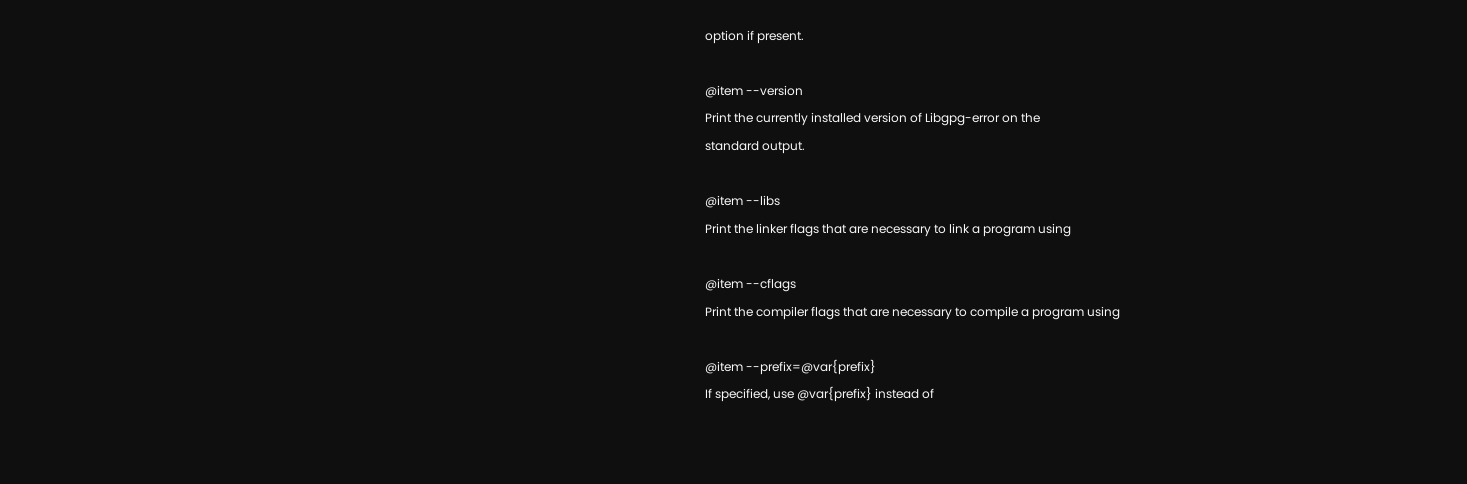option if present.

@item --version
Print the currently installed version of Libgpg-error on the
standard output.

@item --libs
Print the linker flags that are necessary to link a program using

@item --cflags
Print the compiler flags that are necessary to compile a program using

@item --prefix=@var{prefix}
If specified, use @var{prefix} instead of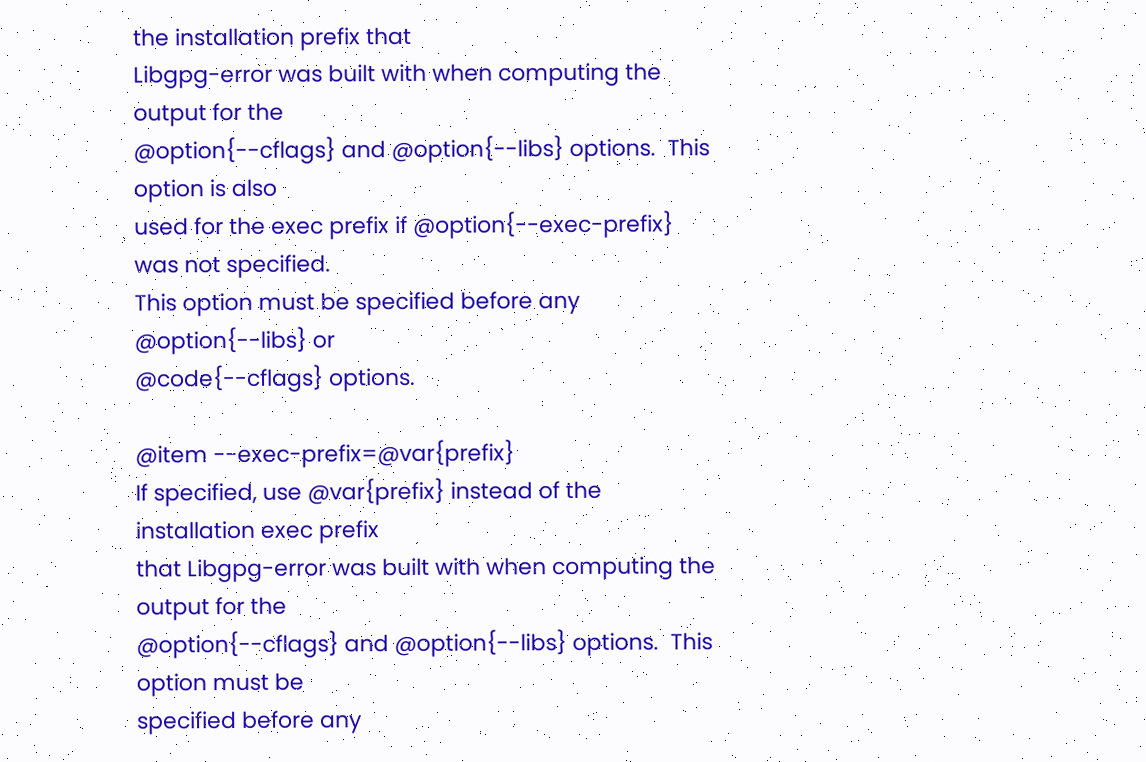the installation prefix that
Libgpg-error was built with when computing the output for the
@option{--cflags} and @option{--libs} options.  This option is also
used for the exec prefix if @option{--exec-prefix} was not specified.
This option must be specified before any @option{--libs} or
@code{--cflags} options.

@item --exec-prefix=@var{prefix}
If specified, use @var{prefix} instead of the installation exec prefix
that Libgpg-error was built with when computing the output for the
@option{--cflags} and @option{--libs} options.  This option must be
specified before any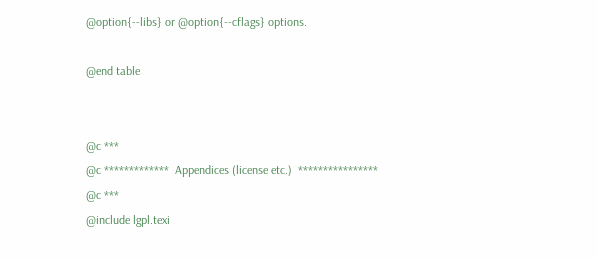@option{--libs} or @option{--cflags} options.

@end table


@c ***
@c *************  Appendices (license etc.)  ****************
@c ***
@include lgpl.texi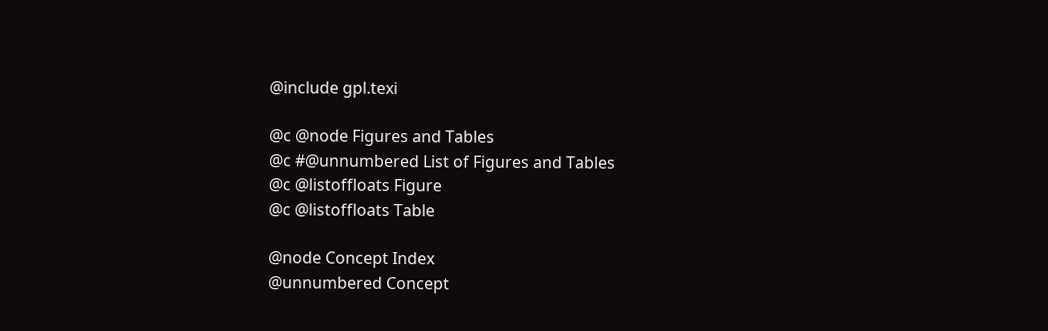@include gpl.texi

@c @node Figures and Tables
@c #@unnumbered List of Figures and Tables
@c @listoffloats Figure
@c @listoffloats Table

@node Concept Index
@unnumbered Concept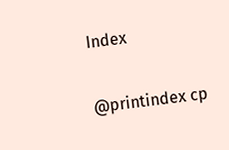Index

@printindex cp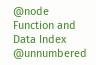@node Function and Data Index
@unnumbered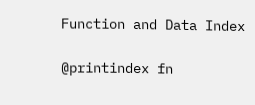Function and Data Index

@printindex fn